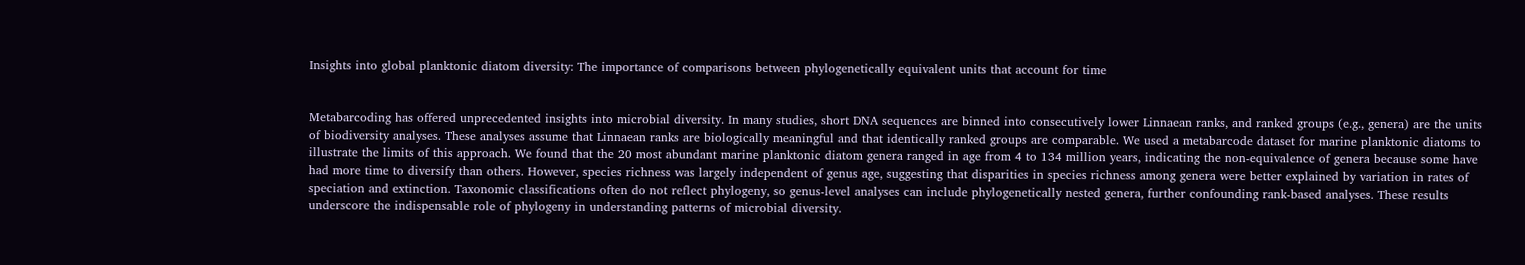Insights into global planktonic diatom diversity: The importance of comparisons between phylogenetically equivalent units that account for time


Metabarcoding has offered unprecedented insights into microbial diversity. In many studies, short DNA sequences are binned into consecutively lower Linnaean ranks, and ranked groups (e.g., genera) are the units of biodiversity analyses. These analyses assume that Linnaean ranks are biologically meaningful and that identically ranked groups are comparable. We used a metabarcode dataset for marine planktonic diatoms to illustrate the limits of this approach. We found that the 20 most abundant marine planktonic diatom genera ranged in age from 4 to 134 million years, indicating the non-equivalence of genera because some have had more time to diversify than others. However, species richness was largely independent of genus age, suggesting that disparities in species richness among genera were better explained by variation in rates of speciation and extinction. Taxonomic classifications often do not reflect phylogeny, so genus-level analyses can include phylogenetically nested genera, further confounding rank-based analyses. These results underscore the indispensable role of phylogeny in understanding patterns of microbial diversity.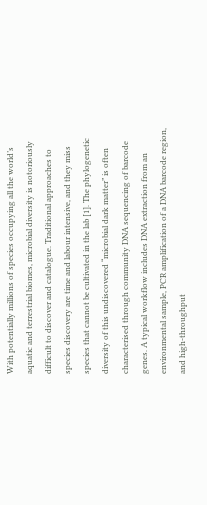With potentially millions of species occupying all the world’s aquatic and terrestrial biomes, microbial diversity is notoriously difficult to discover and catalogue. Traditional approaches to species discovery are time and labour intensive, and they miss species that cannot be cultivated in the lab [1]. The phylogenetic diversity of this undiscovered “microbial dark matter” is often characterised through community DNA sequencing of barcode genes. A typical workflow includes DNA extraction from an environmental sample, PCR amplification of a DNA barcode region, and high-throughput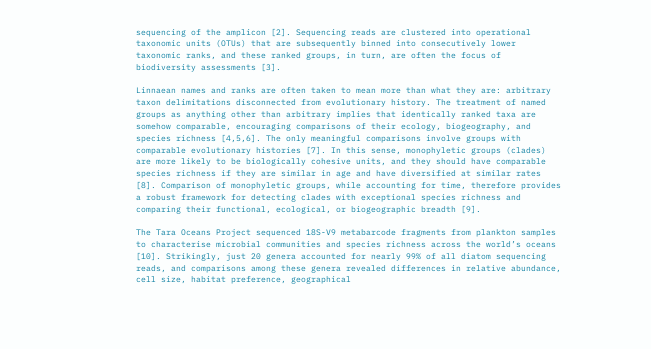sequencing of the amplicon [2]. Sequencing reads are clustered into operational taxonomic units (OTUs) that are subsequently binned into consecutively lower taxonomic ranks, and these ranked groups, in turn, are often the focus of biodiversity assessments [3].

Linnaean names and ranks are often taken to mean more than what they are: arbitrary taxon delimitations disconnected from evolutionary history. The treatment of named groups as anything other than arbitrary implies that identically ranked taxa are somehow comparable, encouraging comparisons of their ecology, biogeography, and species richness [4,5,6]. The only meaningful comparisons involve groups with comparable evolutionary histories [7]. In this sense, monophyletic groups (clades) are more likely to be biologically cohesive units, and they should have comparable species richness if they are similar in age and have diversified at similar rates [8]. Comparison of monophyletic groups, while accounting for time, therefore provides a robust framework for detecting clades with exceptional species richness and comparing their functional, ecological, or biogeographic breadth [9].

The Tara Oceans Project sequenced 18S-V9 metabarcode fragments from plankton samples to characterise microbial communities and species richness across the world’s oceans [10]. Strikingly, just 20 genera accounted for nearly 99% of all diatom sequencing reads, and comparisons among these genera revealed differences in relative abundance, cell size, habitat preference, geographical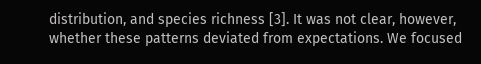distribution, and species richness [3]. It was not clear, however, whether these patterns deviated from expectations. We focused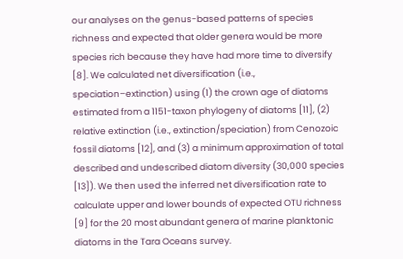our analyses on the genus-based patterns of species richness and expected that older genera would be more species rich because they have had more time to diversify [8]. We calculated net diversification (i.e., speciation–extinction) using (1) the crown age of diatoms estimated from a 1151-taxon phylogeny of diatoms [11], (2) relative extinction (i.e., extinction/speciation) from Cenozoic fossil diatoms [12], and (3) a minimum approximation of total described and undescribed diatom diversity (30,000 species [13]). We then used the inferred net diversification rate to calculate upper and lower bounds of expected OTU richness [9] for the 20 most abundant genera of marine planktonic diatoms in the Tara Oceans survey.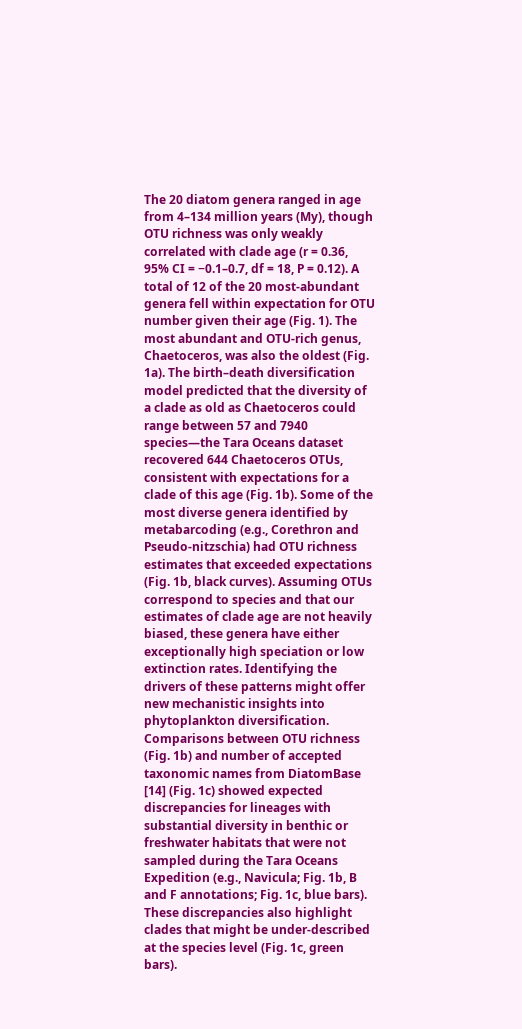The 20 diatom genera ranged in age from 4–134 million years (My), though OTU richness was only weakly correlated with clade age (r = 0.36, 95% CI = −0.1–0.7, df = 18, P = 0.12). A total of 12 of the 20 most-abundant genera fell within expectation for OTU number given their age (Fig. 1). The most abundant and OTU-rich genus, Chaetoceros, was also the oldest (Fig. 1a). The birth–death diversification model predicted that the diversity of a clade as old as Chaetoceros could range between 57 and 7940 species—the Tara Oceans dataset recovered 644 Chaetoceros OTUs, consistent with expectations for a clade of this age (Fig. 1b). Some of the most diverse genera identified by metabarcoding (e.g., Corethron and Pseudo-nitzschia) had OTU richness estimates that exceeded expectations (Fig. 1b, black curves). Assuming OTUs correspond to species and that our estimates of clade age are not heavily biased, these genera have either exceptionally high speciation or low extinction rates. Identifying the drivers of these patterns might offer new mechanistic insights into phytoplankton diversification. Comparisons between OTU richness (Fig. 1b) and number of accepted taxonomic names from DiatomBase [14] (Fig. 1c) showed expected discrepancies for lineages with substantial diversity in benthic or freshwater habitats that were not sampled during the Tara Oceans Expedition (e.g., Navicula; Fig. 1b, B and F annotations; Fig. 1c, blue bars). These discrepancies also highlight clades that might be under-described at the species level (Fig. 1c, green bars).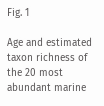Fig. 1

Age and estimated taxon richness of the 20 most abundant marine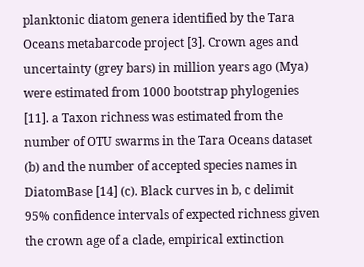planktonic diatom genera identified by the Tara Oceans metabarcode project [3]. Crown ages and uncertainty (grey bars) in million years ago (Mya) were estimated from 1000 bootstrap phylogenies [11]. a Taxon richness was estimated from the number of OTU swarms in the Tara Oceans dataset (b) and the number of accepted species names in DiatomBase [14] (c). Black curves in b, c delimit 95% confidence intervals of expected richness given the crown age of a clade, empirical extinction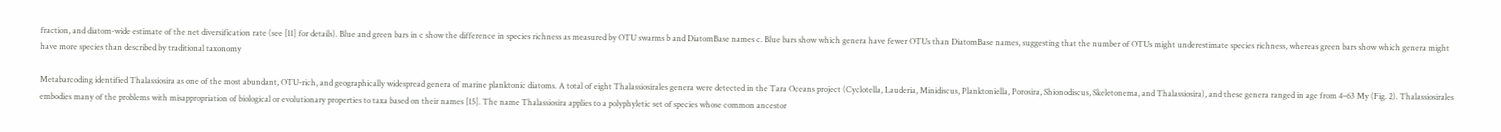fraction, and diatom-wide estimate of the net diversification rate (see [11] for details). Blue and green bars in c show the difference in species richness as measured by OTU swarms b and DiatomBase names c. Blue bars show which genera have fewer OTUs than DiatomBase names, suggesting that the number of OTUs might underestimate species richness, whereas green bars show which genera might have more species than described by traditional taxonomy

Metabarcoding identified Thalassiosira as one of the most abundant, OTU-rich, and geographically widespread genera of marine planktonic diatoms. A total of eight Thalassiosirales genera were detected in the Tara Oceans project (Cyclotella, Lauderia, Minidiscus, Planktoniella, Porosira, Shionodiscus, Skeletonema, and Thalassiosira), and these genera ranged in age from 4–63 My (Fig. 2). Thalassiosirales embodies many of the problems with misappropriation of biological or evolutionary properties to taxa based on their names [15]. The name Thalassiosira applies to a polyphyletic set of species whose common ancestor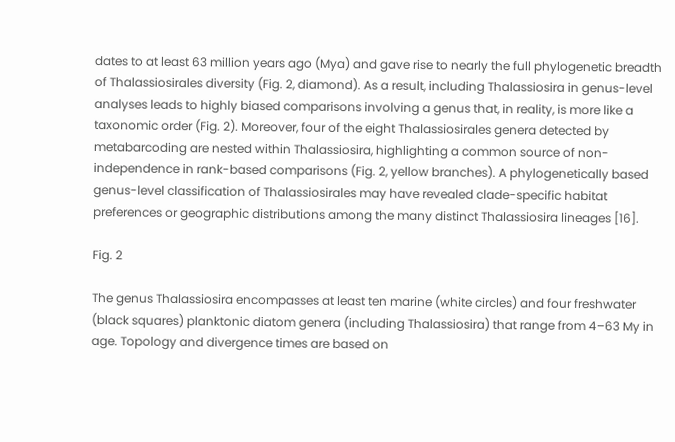dates to at least 63 million years ago (Mya) and gave rise to nearly the full phylogenetic breadth of Thalassiosirales diversity (Fig. 2, diamond). As a result, including Thalassiosira in genus-level analyses leads to highly biased comparisons involving a genus that, in reality, is more like a taxonomic order (Fig. 2). Moreover, four of the eight Thalassiosirales genera detected by metabarcoding are nested within Thalassiosira, highlighting a common source of non-independence in rank-based comparisons (Fig. 2, yellow branches). A phylogenetically based genus-level classification of Thalassiosirales may have revealed clade-specific habitat preferences or geographic distributions among the many distinct Thalassiosira lineages [16].

Fig. 2

The genus Thalassiosira encompasses at least ten marine (white circles) and four freshwater (black squares) planktonic diatom genera (including Thalassiosira) that range from 4–63 My in age. Topology and divergence times are based on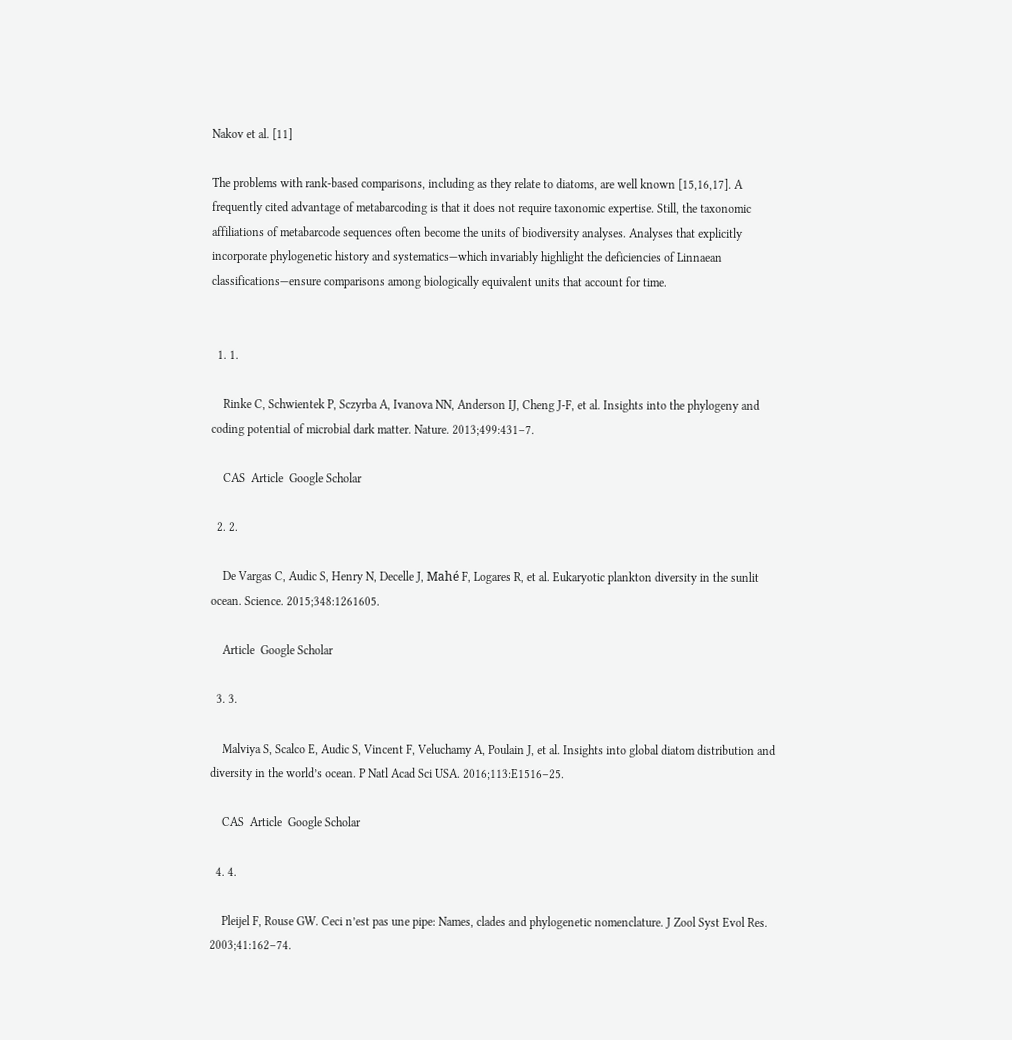Nakov et al. [11]

The problems with rank-based comparisons, including as they relate to diatoms, are well known [15,16,17]. A frequently cited advantage of metabarcoding is that it does not require taxonomic expertise. Still, the taxonomic affiliations of metabarcode sequences often become the units of biodiversity analyses. Analyses that explicitly incorporate phylogenetic history and systematics—which invariably highlight the deficiencies of Linnaean classifications—ensure comparisons among biologically equivalent units that account for time.


  1. 1.

    Rinke C, Schwientek P, Sczyrba A, Ivanova NN, Anderson IJ, Cheng J-F, et al. Insights into the phylogeny and coding potential of microbial dark matter. Nature. 2013;499:431–7.

    CAS  Article  Google Scholar

  2. 2.

    De Vargas C, Audic S, Henry N, Decelle J, Mahé F, Logares R, et al. Eukaryotic plankton diversity in the sunlit ocean. Science. 2015;348:1261605.

    Article  Google Scholar

  3. 3.

    Malviya S, Scalco E, Audic S, Vincent F, Veluchamy A, Poulain J, et al. Insights into global diatom distribution and diversity in the world’s ocean. P Natl Acad Sci USA. 2016;113:E1516–25.

    CAS  Article  Google Scholar

  4. 4.

    Pleijel F, Rouse GW. Ceci n’est pas une pipe: Names, clades and phylogenetic nomenclature. J Zool Syst Evol Res. 2003;41:162–74.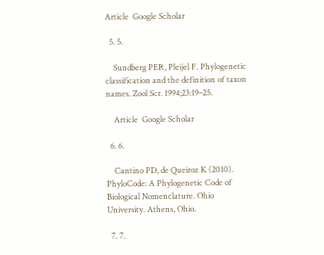Article  Google Scholar

  5. 5.

    Sundberg PER, Pleijel F. Phylogenetic classification and the definition of taxon names. Zool Scr. 1994;23:19–25.

    Article  Google Scholar

  6. 6.

    Cantino PD, de Queiroz K (2010). PhyloCode: A Phylogenetic Code of Biological Nomenclature. Ohio University. Athens, Ohio.

  7. 7.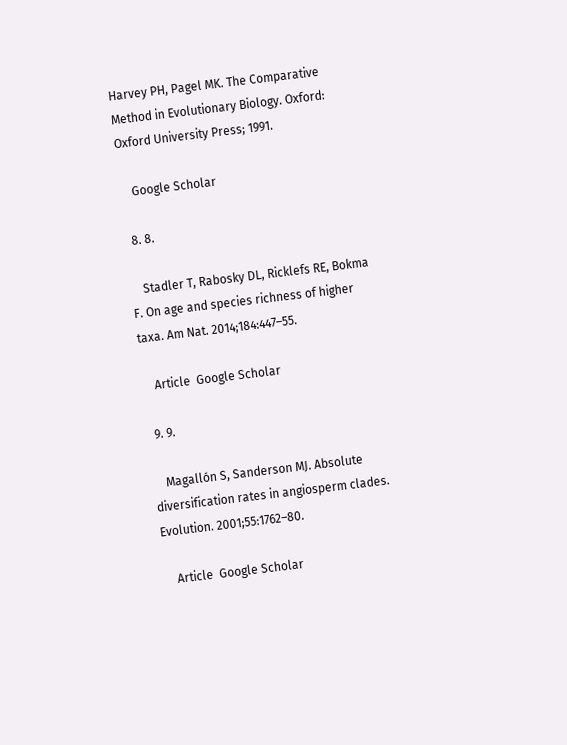Harvey PH, Pagel MK. The Comparative Method in Evolutionary Biology. Oxford: Oxford University Press; 1991.

    Google Scholar

  8. 8.

    Stadler T, Rabosky DL, Ricklefs RE, Bokma F. On age and species richness of higher taxa. Am Nat. 2014;184:447–55.

    Article  Google Scholar

  9. 9.

    Magallón S, Sanderson MJ. Absolute diversification rates in angiosperm clades. Evolution. 2001;55:1762–80.

    Article  Google Scholar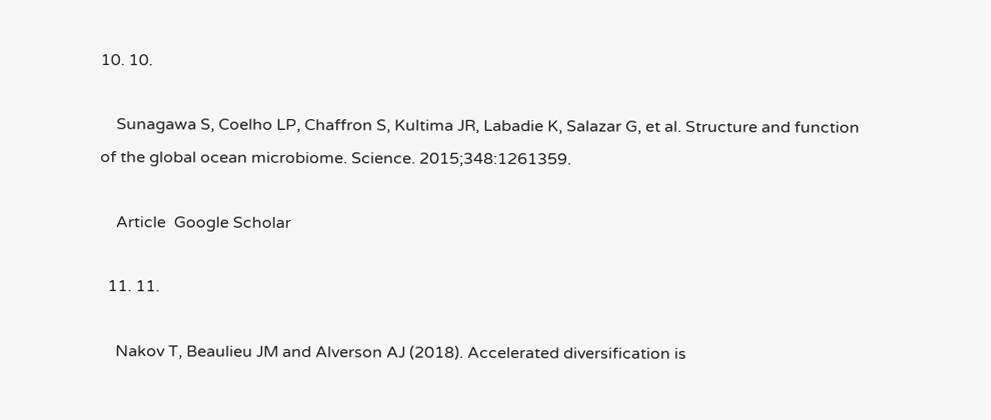10. 10.

    Sunagawa S, Coelho LP, Chaffron S, Kultima JR, Labadie K, Salazar G, et al. Structure and function of the global ocean microbiome. Science. 2015;348:1261359.

    Article  Google Scholar

  11. 11.

    Nakov T, Beaulieu JM and Alverson AJ (2018). Accelerated diversification is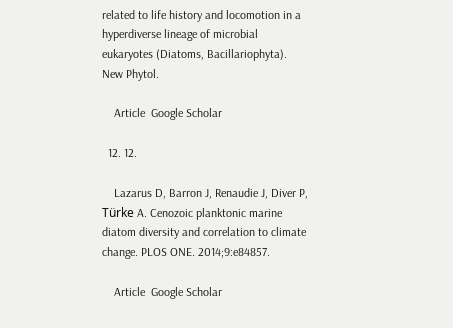related to life history and locomotion in a hyperdiverse lineage of microbial eukaryotes (Diatoms, Bacillariophyta). New Phytol.

    Article  Google Scholar

  12. 12.

    Lazarus D, Barron J, Renaudie J, Diver P, Türke A. Cenozoic planktonic marine diatom diversity and correlation to climate change. PLOS ONE. 2014;9:e84857.

    Article  Google Scholar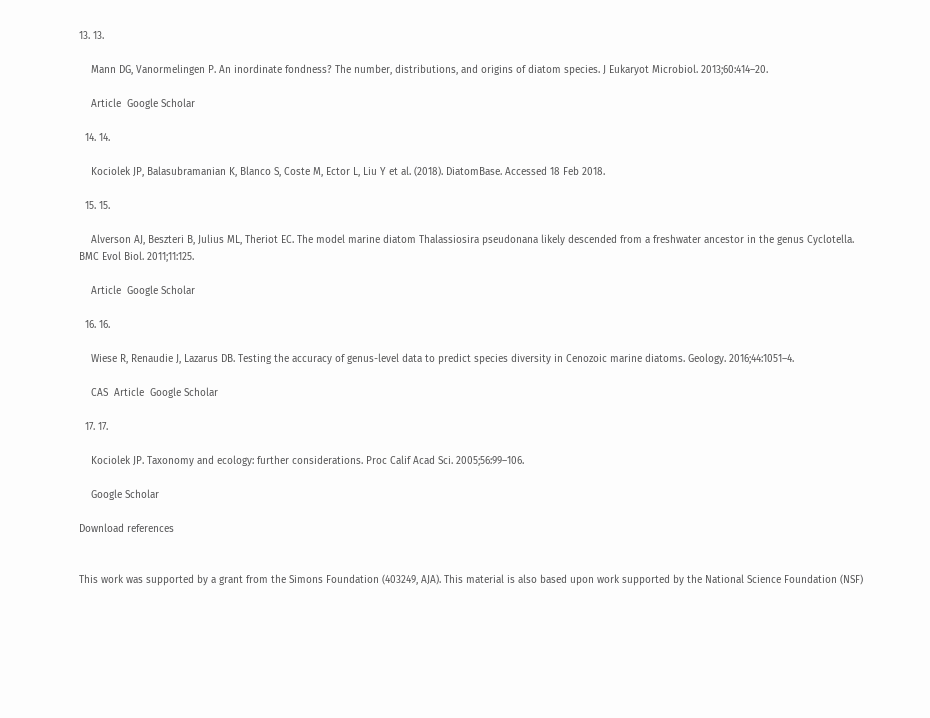13. 13.

    Mann DG, Vanormelingen P. An inordinate fondness? The number, distributions, and origins of diatom species. J Eukaryot Microbiol. 2013;60:414–20.

    Article  Google Scholar

  14. 14.

    Kociolek JP, Balasubramanian K, Blanco S, Coste M, Ector L, Liu Y et al. (2018). DiatomBase. Accessed 18 Feb 2018.

  15. 15.

    Alverson AJ, Beszteri B, Julius ML, Theriot EC. The model marine diatom Thalassiosira pseudonana likely descended from a freshwater ancestor in the genus Cyclotella. BMC Evol Biol. 2011;11:125.

    Article  Google Scholar

  16. 16.

    Wiese R, Renaudie J, Lazarus DB. Testing the accuracy of genus-level data to predict species diversity in Cenozoic marine diatoms. Geology. 2016;44:1051–4.

    CAS  Article  Google Scholar

  17. 17.

    Kociolek JP. Taxonomy and ecology: further considerations. Proc Calif Acad Sci. 2005;56:99–106.

    Google Scholar

Download references


This work was supported by a grant from the Simons Foundation (403249, AJA). This material is also based upon work supported by the National Science Foundation (NSF)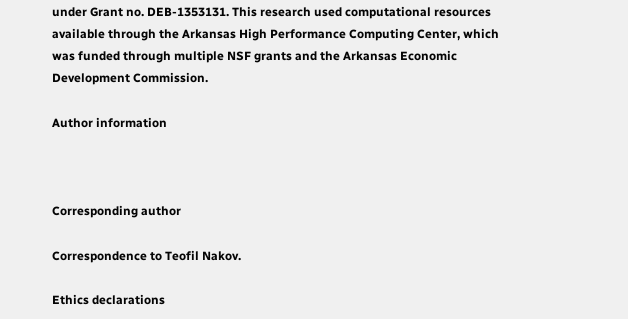under Grant no. DEB-1353131. This research used computational resources available through the Arkansas High Performance Computing Center, which was funded through multiple NSF grants and the Arkansas Economic Development Commission.

Author information



Corresponding author

Correspondence to Teofil Nakov.

Ethics declarations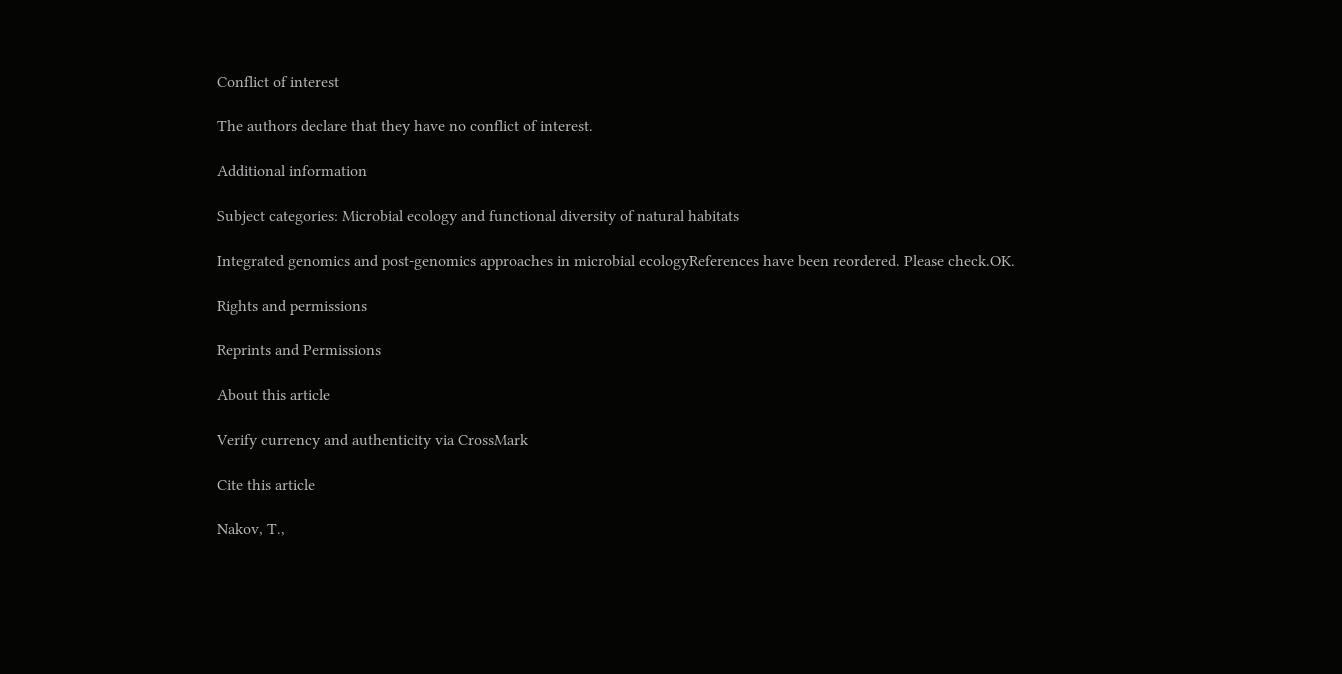Conflict of interest

The authors declare that they have no conflict of interest.

Additional information

Subject categories: Microbial ecology and functional diversity of natural habitats

Integrated genomics and post-genomics approaches in microbial ecologyReferences have been reordered. Please check.OK.

Rights and permissions

Reprints and Permissions

About this article

Verify currency and authenticity via CrossMark

Cite this article

Nakov, T.,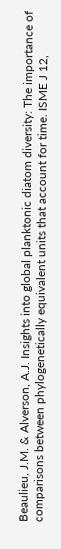Beaulieu, J.M. & Alverson, A.J. Insights into global planktonic diatom diversity: The importance of comparisons between phylogenetically equivalent units that account for time. ISME J 12,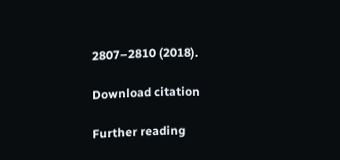2807–2810 (2018).

Download citation

Further reading